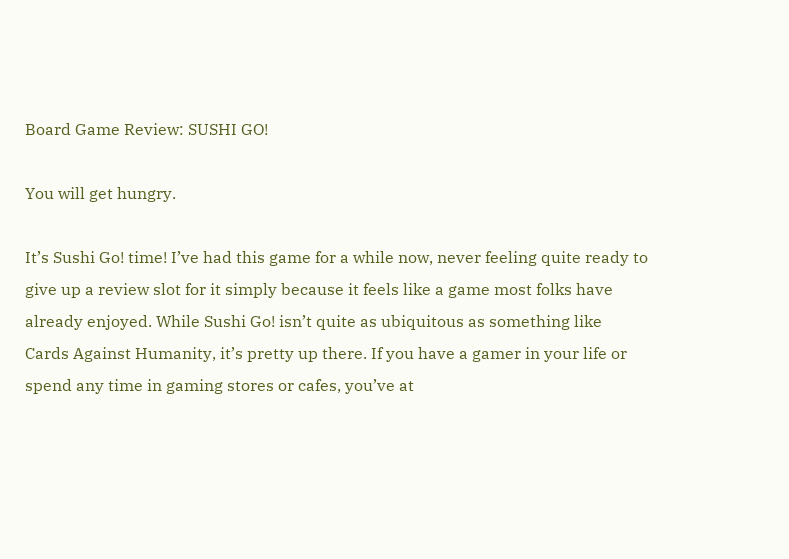Board Game Review: SUSHI GO!

You will get hungry.

It’s Sushi Go! time! I’ve had this game for a while now, never feeling quite ready to give up a review slot for it simply because it feels like a game most folks have already enjoyed. While Sushi Go! isn’t quite as ubiquitous as something like Cards Against Humanity, it’s pretty up there. If you have a gamer in your life or spend any time in gaming stores or cafes, you’ve at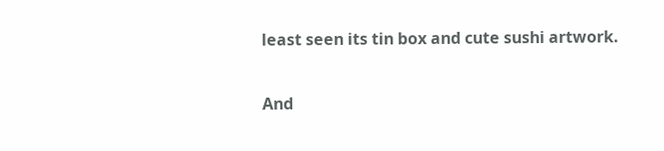least seen its tin box and cute sushi artwork.

And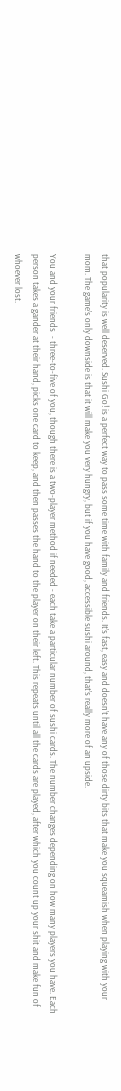that popularity is well deserved. Sushi Go! is a perfect way to pass some time with family and friends. It’s fast, easy and doesn’t have any of those dirty bits that make you squeamish when playing with your mom. The game’s only downside is that it will make you very hungry, but if you have good, accessible sushi around, that’s really more of an upside.

You and your friends  - three-to-five of you, though there is a two-player method if needed - each take a particular number of sushi cards. The number changes depending on how many players you have. Each person takes a gander at their hand, picks one card to keep, and then passes the hand to the player on their left. This repeats until all the cards are played, after which you count up your shit and make fun of whoever lost.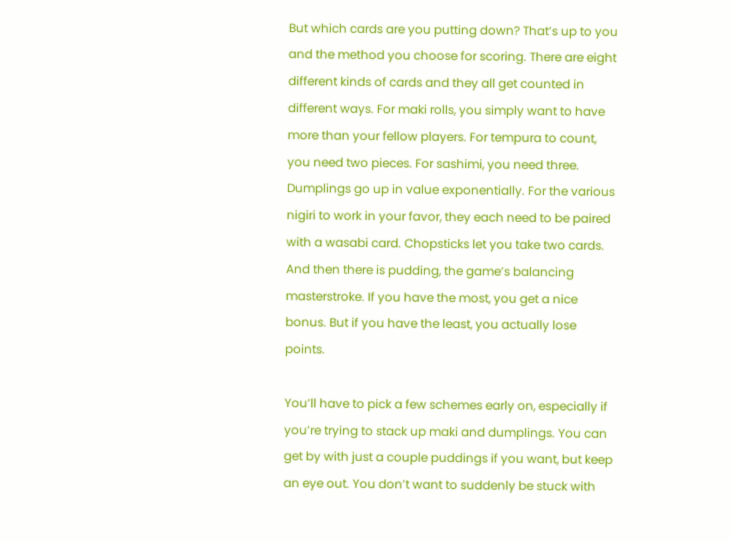But which cards are you putting down? That’s up to you and the method you choose for scoring. There are eight different kinds of cards and they all get counted in different ways. For maki rolls, you simply want to have more than your fellow players. For tempura to count, you need two pieces. For sashimi, you need three. Dumplings go up in value exponentially. For the various nigiri to work in your favor, they each need to be paired with a wasabi card. Chopsticks let you take two cards. And then there is pudding, the game’s balancing masterstroke. If you have the most, you get a nice bonus. But if you have the least, you actually lose points.

You’ll have to pick a few schemes early on, especially if you’re trying to stack up maki and dumplings. You can get by with just a couple puddings if you want, but keep an eye out. You don’t want to suddenly be stuck with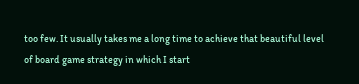too few. It usually takes me a long time to achieve that beautiful level of board game strategy in which I start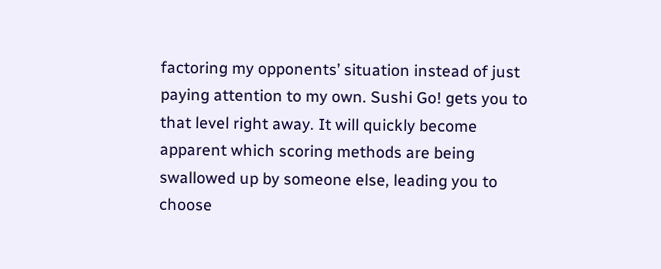factoring my opponents’ situation instead of just paying attention to my own. Sushi Go! gets you to that level right away. It will quickly become apparent which scoring methods are being swallowed up by someone else, leading you to choose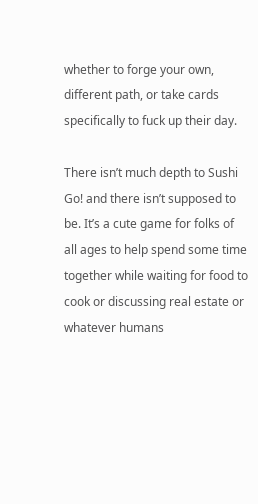whether to forge your own, different path, or take cards specifically to fuck up their day.

There isn’t much depth to Sushi Go! and there isn’t supposed to be. It’s a cute game for folks of all ages to help spend some time together while waiting for food to cook or discussing real estate or whatever humans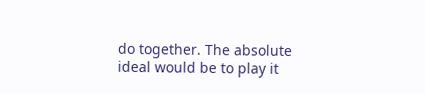do together. The absolute ideal would be to play it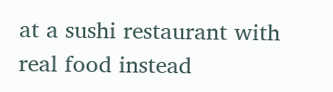at a sushi restaurant with real food instead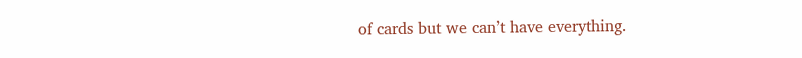of cards but we can’t have everything.